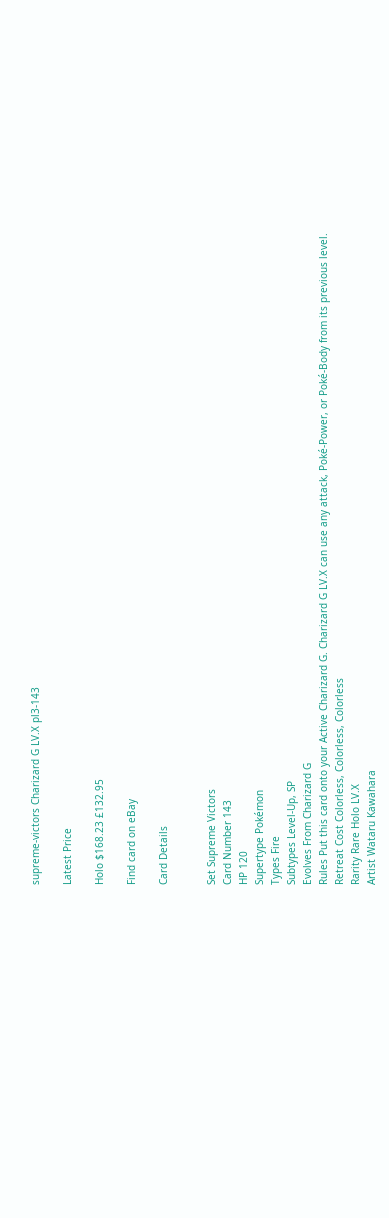supreme-victors Charizard G LV.X pl3-143

Latest Price

Holo $168.23 £132.95

Find card on eBay

Card Details


Set Supreme Victors
Card Number 143
HP 120
Supertype Pokémon
Types Fire
Subtypes Level-Up, SP
Evolves From Charizard G
Rules Put this card onto your Active Charizard G. Charizard G LV.X can use any attack, Poké-Power, or Poké-Body from its previous level.
Retreat Cost Colorless, Colorless, Colorless
Rarity Rare Holo LV.X
Artist Wataru Kawahara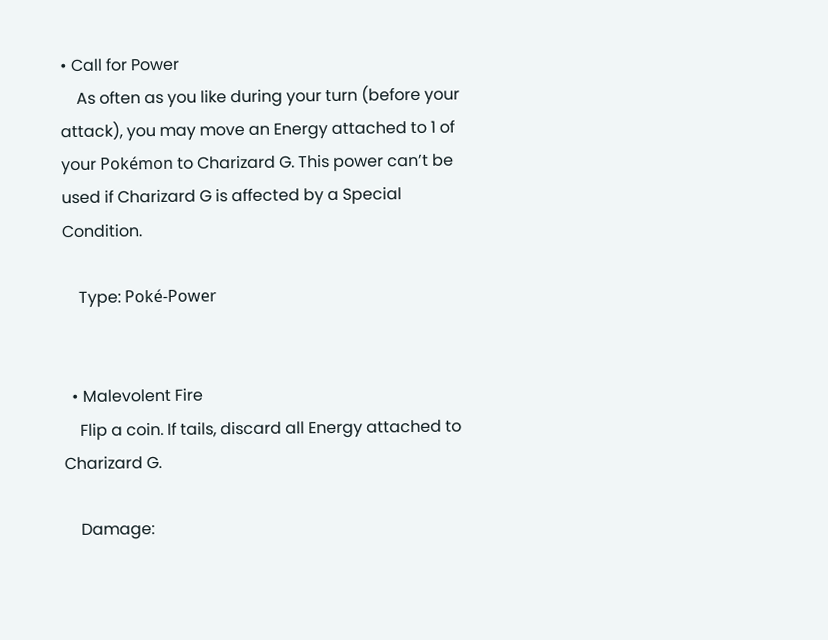• Call for Power
    As often as you like during your turn (before your attack), you may move an Energy attached to 1 of your Pokémon to Charizard G. This power can’t be used if Charizard G is affected by a Special Condition.

    Type: Poké-Power


  • Malevolent Fire
    Flip a coin. If tails, discard all Energy attached to Charizard G.

    Damage: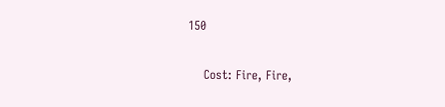150

    Cost: Fire, Fire,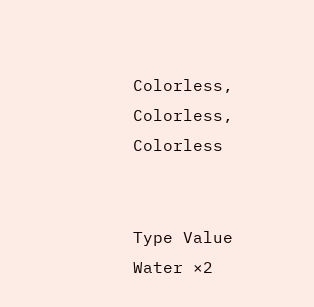Colorless, Colorless, Colorless


Type Value
Water ×2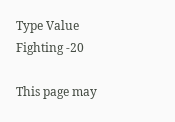Type Value
Fighting -20

This page may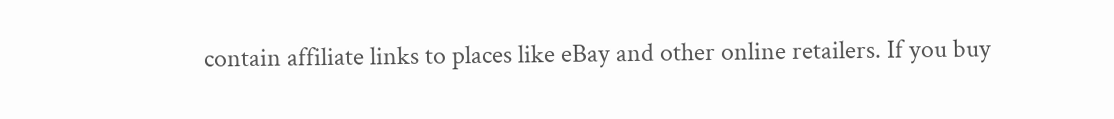contain affiliate links to places like eBay and other online retailers. If you buy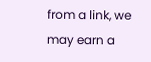from a link, we may earn a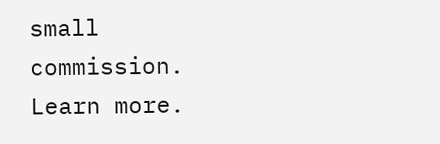small commission. Learn more.